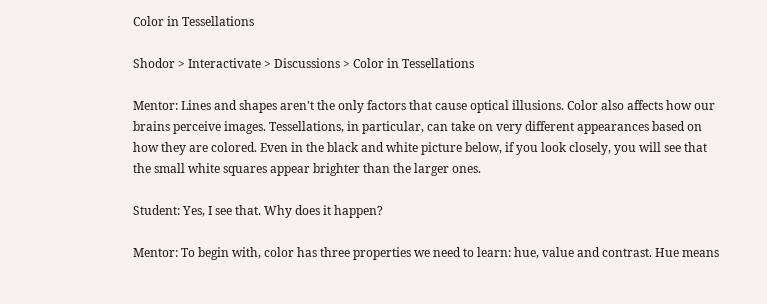Color in Tessellations

Shodor > Interactivate > Discussions > Color in Tessellations

Mentor: Lines and shapes aren't the only factors that cause optical illusions. Color also affects how our brains perceive images. Tessellations, in particular, can take on very different appearances based on how they are colored. Even in the black and white picture below, if you look closely, you will see that the small white squares appear brighter than the larger ones.

Student: Yes, I see that. Why does it happen?

Mentor: To begin with, color has three properties we need to learn: hue, value and contrast. Hue means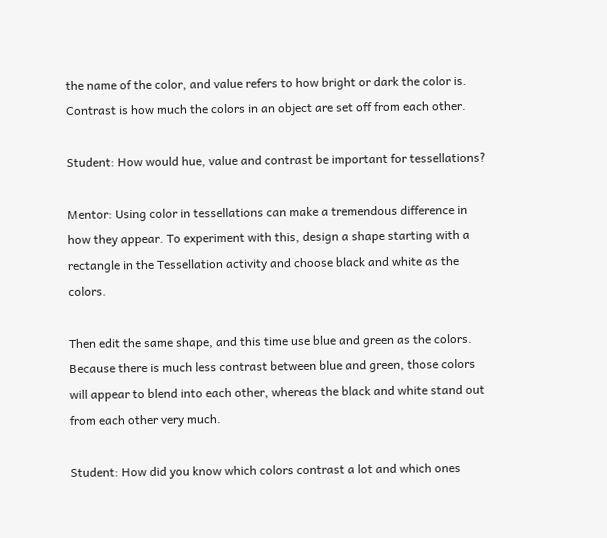the name of the color, and value refers to how bright or dark the color is. Contrast is how much the colors in an object are set off from each other.

Student: How would hue, value and contrast be important for tessellations?

Mentor: Using color in tessellations can make a tremendous difference in how they appear. To experiment with this, design a shape starting with a rectangle in the Tessellation activity and choose black and white as the colors.

Then edit the same shape, and this time use blue and green as the colors. Because there is much less contrast between blue and green, those colors will appear to blend into each other, whereas the black and white stand out from each other very much.

Student: How did you know which colors contrast a lot and which ones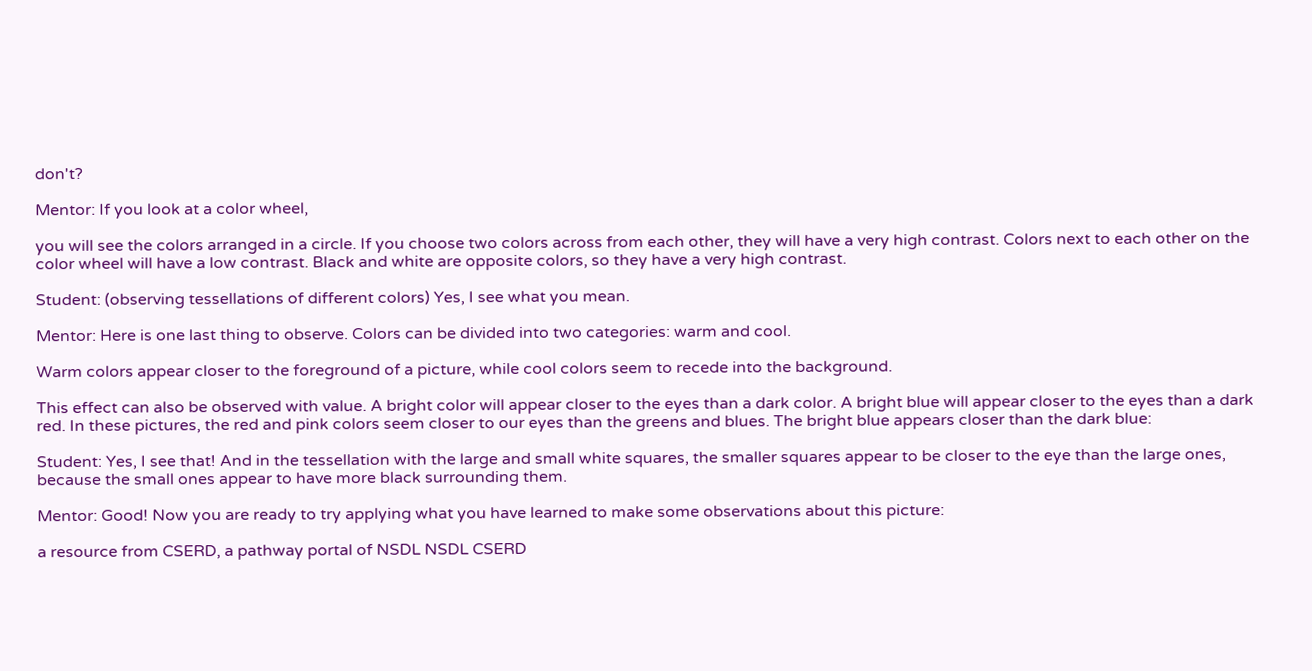don't?

Mentor: If you look at a color wheel,

you will see the colors arranged in a circle. If you choose two colors across from each other, they will have a very high contrast. Colors next to each other on the color wheel will have a low contrast. Black and white are opposite colors, so they have a very high contrast.

Student: (observing tessellations of different colors) Yes, I see what you mean.

Mentor: Here is one last thing to observe. Colors can be divided into two categories: warm and cool.

Warm colors appear closer to the foreground of a picture, while cool colors seem to recede into the background.

This effect can also be observed with value. A bright color will appear closer to the eyes than a dark color. A bright blue will appear closer to the eyes than a dark red. In these pictures, the red and pink colors seem closer to our eyes than the greens and blues. The bright blue appears closer than the dark blue:

Student: Yes, I see that! And in the tessellation with the large and small white squares, the smaller squares appear to be closer to the eye than the large ones, because the small ones appear to have more black surrounding them.

Mentor: Good! Now you are ready to try applying what you have learned to make some observations about this picture:

a resource from CSERD, a pathway portal of NSDL NSDL CSERD